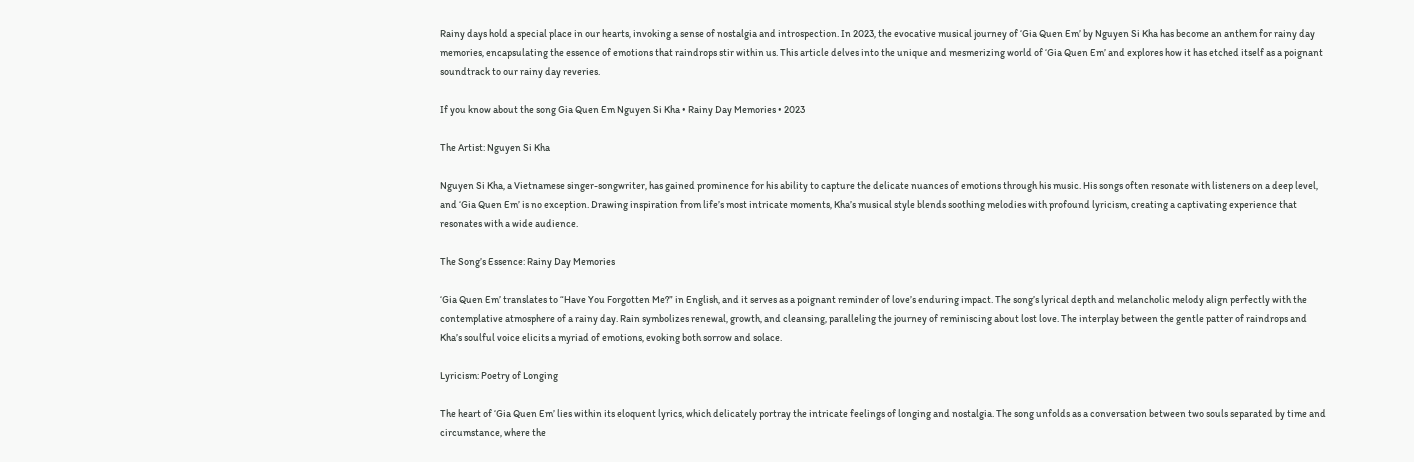Rainy days hold a special place in our hearts, invoking a sense of nostalgia and introspection. In 2023, the evocative musical journey of ‘Gia Quen Em’ by Nguyen Si Kha has become an anthem for rainy day memories, encapsulating the essence of emotions that raindrops stir within us. This article delves into the unique and mesmerizing world of ‘Gia Quen Em’ and explores how it has etched itself as a poignant soundtrack to our rainy day reveries.

If you know about the song Gia Quen Em Nguyen Si Kha • Rainy Day Memories • 2023

The Artist: Nguyen Si Kha

Nguyen Si Kha, a Vietnamese singer-songwriter, has gained prominence for his ability to capture the delicate nuances of emotions through his music. His songs often resonate with listeners on a deep level, and ‘Gia Quen Em’ is no exception. Drawing inspiration from life’s most intricate moments, Kha’s musical style blends soothing melodies with profound lyricism, creating a captivating experience that resonates with a wide audience.

The Song’s Essence: Rainy Day Memories

‘Gia Quen Em’ translates to “Have You Forgotten Me?” in English, and it serves as a poignant reminder of love’s enduring impact. The song’s lyrical depth and melancholic melody align perfectly with the contemplative atmosphere of a rainy day. Rain symbolizes renewal, growth, and cleansing, paralleling the journey of reminiscing about lost love. The interplay between the gentle patter of raindrops and Kha’s soulful voice elicits a myriad of emotions, evoking both sorrow and solace.

Lyricism: Poetry of Longing

The heart of ‘Gia Quen Em’ lies within its eloquent lyrics, which delicately portray the intricate feelings of longing and nostalgia. The song unfolds as a conversation between two souls separated by time and circumstance, where the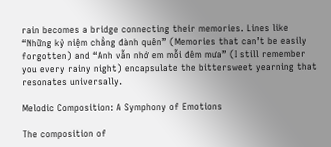rain becomes a bridge connecting their memories. Lines like “Những kỷ niệm chẳng đành quên” (Memories that can’t be easily forgotten) and “Anh vẫn nhớ em mỗi đêm mưa” (I still remember you every rainy night) encapsulate the bittersweet yearning that resonates universally.

Melodic Composition: A Symphony of Emotions

The composition of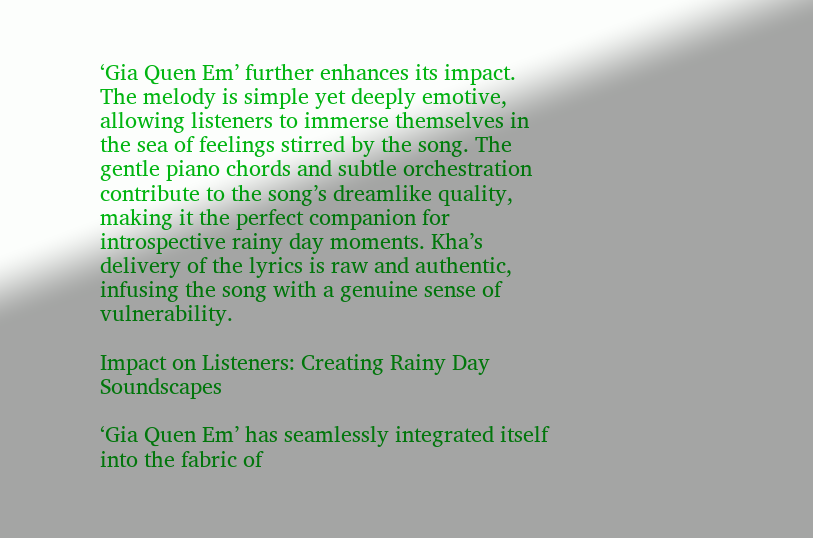‘Gia Quen Em’ further enhances its impact. The melody is simple yet deeply emotive, allowing listeners to immerse themselves in the sea of feelings stirred by the song. The gentle piano chords and subtle orchestration contribute to the song’s dreamlike quality, making it the perfect companion for introspective rainy day moments. Kha’s delivery of the lyrics is raw and authentic, infusing the song with a genuine sense of vulnerability.

Impact on Listeners: Creating Rainy Day Soundscapes

‘Gia Quen Em’ has seamlessly integrated itself into the fabric of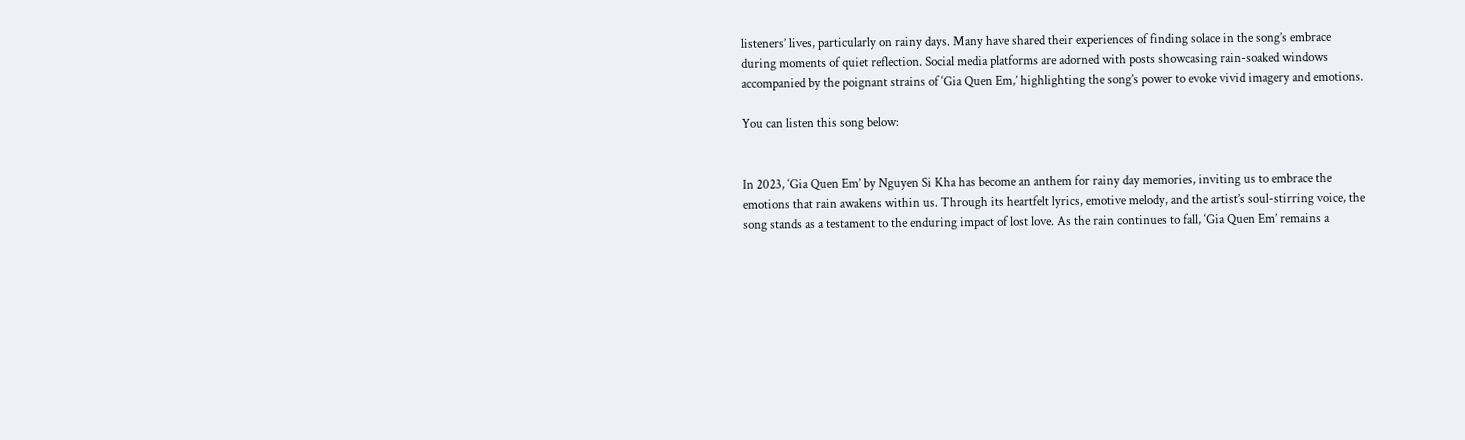listeners’ lives, particularly on rainy days. Many have shared their experiences of finding solace in the song’s embrace during moments of quiet reflection. Social media platforms are adorned with posts showcasing rain-soaked windows accompanied by the poignant strains of ‘Gia Quen Em,’ highlighting the song’s power to evoke vivid imagery and emotions.

You can listen this song below:


In 2023, ‘Gia Quen Em’ by Nguyen Si Kha has become an anthem for rainy day memories, inviting us to embrace the emotions that rain awakens within us. Through its heartfelt lyrics, emotive melody, and the artist’s soul-stirring voice, the song stands as a testament to the enduring impact of lost love. As the rain continues to fall, ‘Gia Quen Em’ remains a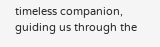timeless companion, guiding us through the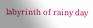labyrinth of rainy day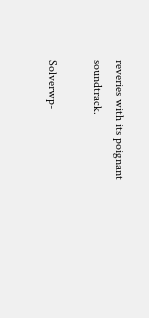reveries with its poignant soundtrack.

Solverwp-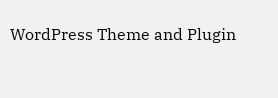WordPress Theme and Plugin